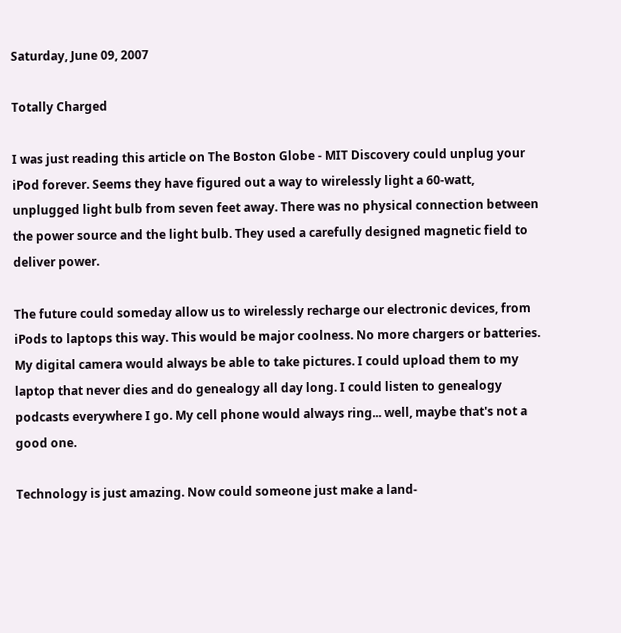Saturday, June 09, 2007

Totally Charged

I was just reading this article on The Boston Globe - MIT Discovery could unplug your iPod forever. Seems they have figured out a way to wirelessly light a 60-watt, unplugged light bulb from seven feet away. There was no physical connection between the power source and the light bulb. They used a carefully designed magnetic field to deliver power.

The future could someday allow us to wirelessly recharge our electronic devices, from iPods to laptops this way. This would be major coolness. No more chargers or batteries. My digital camera would always be able to take pictures. I could upload them to my laptop that never dies and do genealogy all day long. I could listen to genealogy podcasts everywhere I go. My cell phone would always ring... well, maybe that's not a good one.

Technology is just amazing. Now could someone just make a land-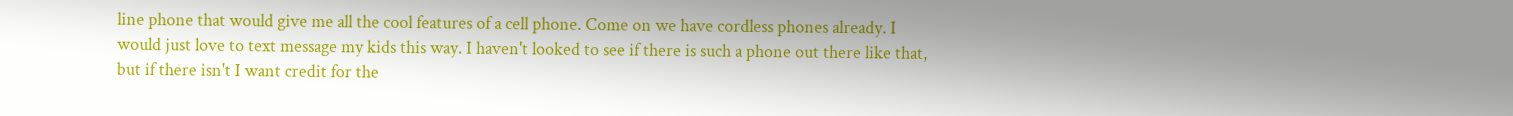line phone that would give me all the cool features of a cell phone. Come on we have cordless phones already. I would just love to text message my kids this way. I haven't looked to see if there is such a phone out there like that, but if there isn't I want credit for the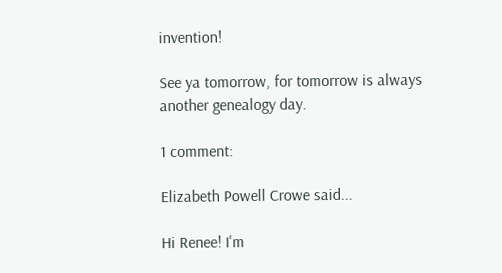invention!

See ya tomorrow, for tomorrow is always another genealogy day.

1 comment:

Elizabeth Powell Crowe said...

Hi Renee! I'm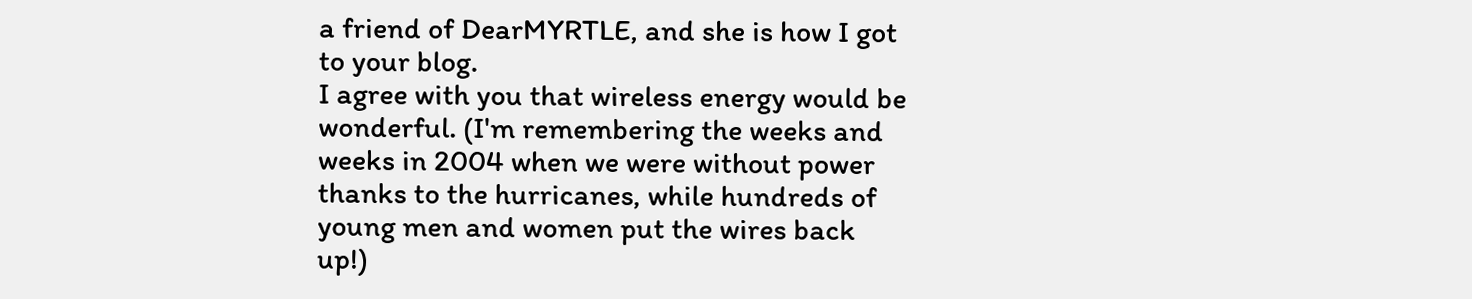a friend of DearMYRTLE, and she is how I got to your blog.
I agree with you that wireless energy would be wonderful. (I'm remembering the weeks and weeks in 2004 when we were without power thanks to the hurricanes, while hundreds of young men and women put the wires back up!)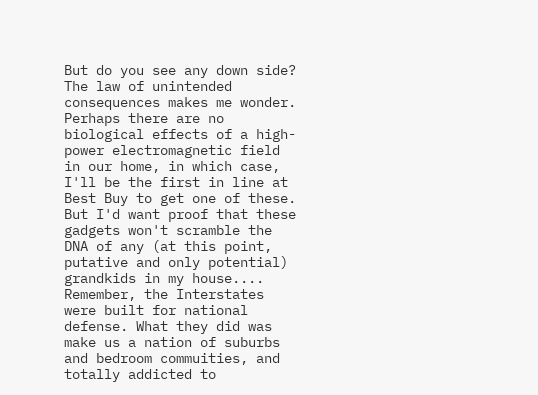But do you see any down side? The law of unintended consequences makes me wonder. Perhaps there are no biological effects of a high-power electromagnetic field in our home, in which case, I'll be the first in line at Best Buy to get one of these. But I'd want proof that these gadgets won't scramble the DNA of any (at this point, putative and only potential) grandkids in my house....
Remember, the Interstates were built for national defense. What they did was make us a nation of suburbs and bedroom commuities, and totally addicted to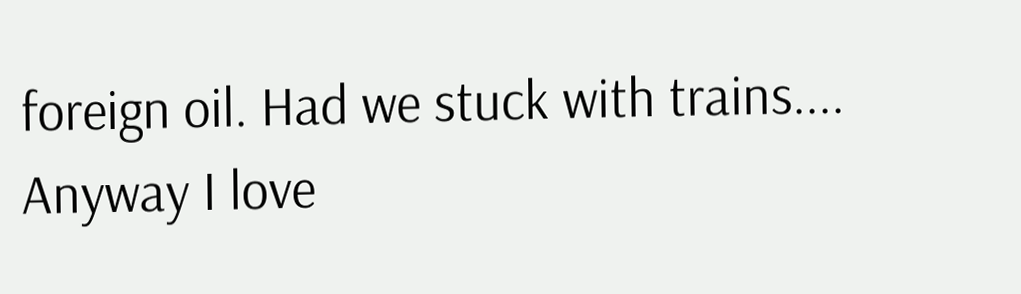foreign oil. Had we stuck with trains....
Anyway I love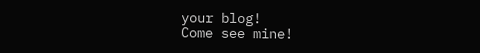your blog!
Come see mine!